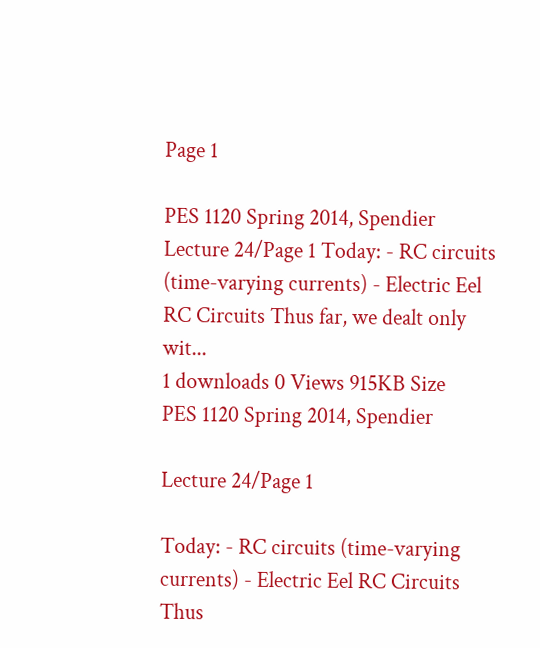Page 1

PES 1120 Spring 2014, Spendier Lecture 24/Page 1 Today: - RC circuits (time-varying currents) - Electric Eel RC Circuits Thus far, we dealt only wit...
1 downloads 0 Views 915KB Size
PES 1120 Spring 2014, Spendier

Lecture 24/Page 1

Today: - RC circuits (time-varying currents) - Electric Eel RC Circuits Thus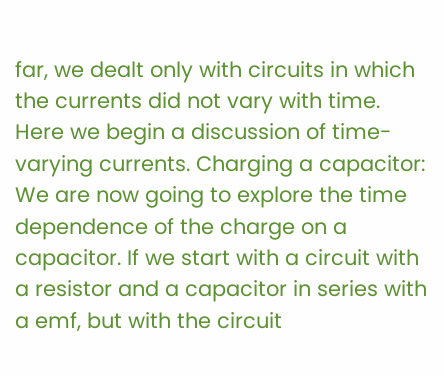far, we dealt only with circuits in which the currents did not vary with time. Here we begin a discussion of time-varying currents. Charging a capacitor: We are now going to explore the time dependence of the charge on a capacitor. If we start with a circuit with a resistor and a capacitor in series with a emf, but with the circuit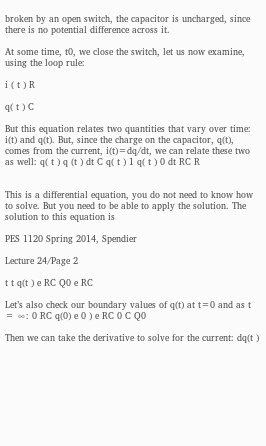broken by an open switch, the capacitor is uncharged, since there is no potential difference across it.

At some time, t0, we close the switch, let us now examine, using the loop rule:

i ( t ) R

q( t ) C

But this equation relates two quantities that vary over time: i(t) and q(t). But, since the charge on the capacitor, q(t), comes from the current, i(t)=dq/dt, we can relate these two as well: q( t ) q (t ) dt C q( t ) 1 q( t ) 0 dt RC R


This is a differential equation, you do not need to know how to solve. But you need to be able to apply the solution. The solution to this equation is

PES 1120 Spring 2014, Spendier

Lecture 24/Page 2

t t q(t ) e RC Q0 e RC

Let’s also check our boundary values of q(t) at t=0 and as t = ∞: 0 RC q(0) e 0 ) e RC 0 C Q0

Then we can take the derivative to solve for the current: dq(t )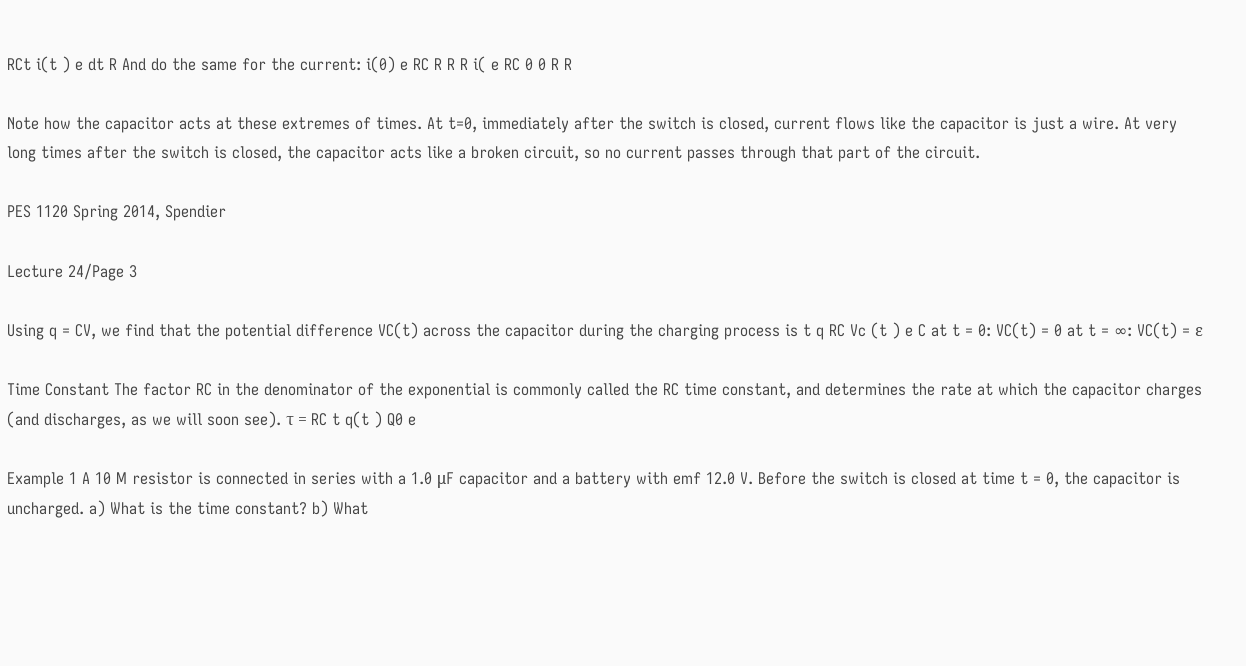RCt i(t ) e dt R And do the same for the current: i(0) e RC R R R i( e RC 0 0 R R

Note how the capacitor acts at these extremes of times. At t=0, immediately after the switch is closed, current flows like the capacitor is just a wire. At very long times after the switch is closed, the capacitor acts like a broken circuit, so no current passes through that part of the circuit.

PES 1120 Spring 2014, Spendier

Lecture 24/Page 3

Using q = CV, we find that the potential difference VC(t) across the capacitor during the charging process is t q RC Vc (t ) e C at t = 0: VC(t) = 0 at t = ∞: VC(t) = ε

Time Constant The factor RC in the denominator of the exponential is commonly called the RC time constant, and determines the rate at which the capacitor charges (and discharges, as we will soon see). τ = RC t q(t ) Q0 e

Example 1 A 10 M resistor is connected in series with a 1.0 μF capacitor and a battery with emf 12.0 V. Before the switch is closed at time t = 0, the capacitor is uncharged. a) What is the time constant? b) What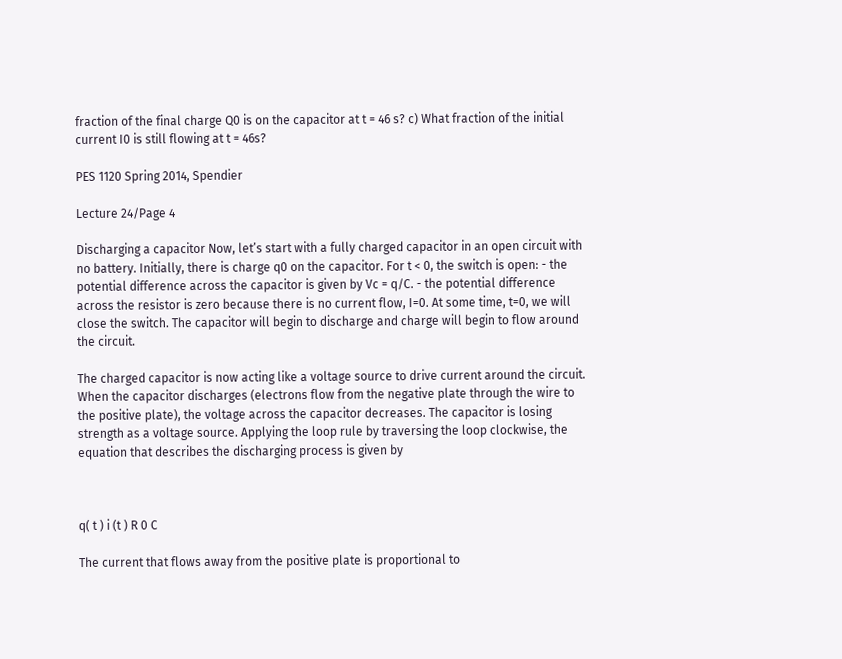fraction of the final charge Q0 is on the capacitor at t = 46 s? c) What fraction of the initial current I0 is still flowing at t = 46s?

PES 1120 Spring 2014, Spendier

Lecture 24/Page 4

Discharging a capacitor Now, let’s start with a fully charged capacitor in an open circuit with no battery. Initially, there is charge q0 on the capacitor. For t < 0, the switch is open: - the potential difference across the capacitor is given by Vc = q/C. - the potential difference across the resistor is zero because there is no current flow, I=0. At some time, t=0, we will close the switch. The capacitor will begin to discharge and charge will begin to flow around the circuit.

The charged capacitor is now acting like a voltage source to drive current around the circuit. When the capacitor discharges (electrons flow from the negative plate through the wire to the positive plate), the voltage across the capacitor decreases. The capacitor is losing strength as a voltage source. Applying the loop rule by traversing the loop clockwise, the equation that describes the discharging process is given by



q( t ) i (t ) R 0 C

The current that flows away from the positive plate is proportional to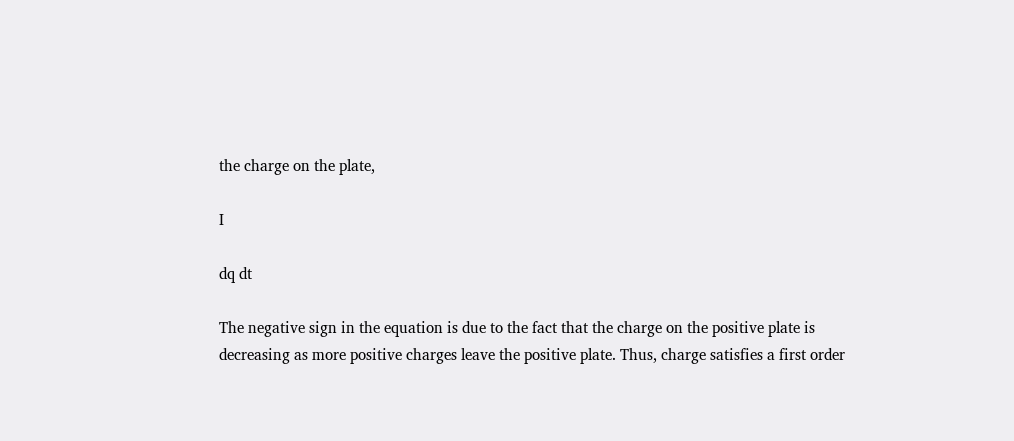the charge on the plate,

I

dq dt

The negative sign in the equation is due to the fact that the charge on the positive plate is decreasing as more positive charges leave the positive plate. Thus, charge satisfies a first order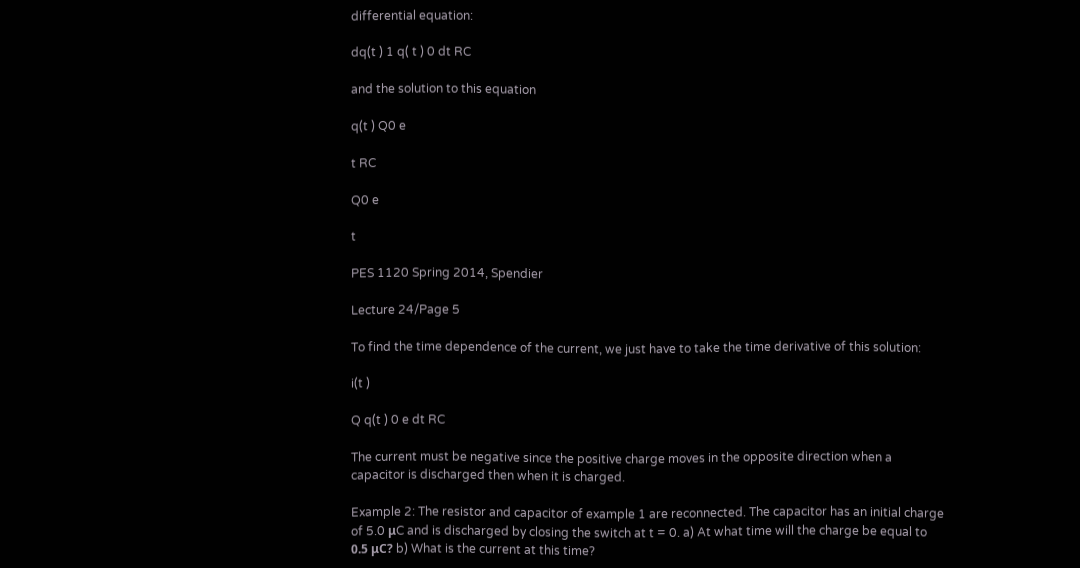differential equation:

dq(t ) 1 q( t ) 0 dt RC

and the solution to this equation

q(t ) Q0 e

t RC

Q0 e

t

PES 1120 Spring 2014, Spendier

Lecture 24/Page 5

To find the time dependence of the current, we just have to take the time derivative of this solution:

i(t )

Q q(t ) 0 e dt RC

The current must be negative since the positive charge moves in the opposite direction when a capacitor is discharged then when it is charged.

Example 2: The resistor and capacitor of example 1 are reconnected. The capacitor has an initial charge of 5.0 μC and is discharged by closing the switch at t = 0. a) At what time will the charge be equal to 0.5 μC? b) What is the current at this time?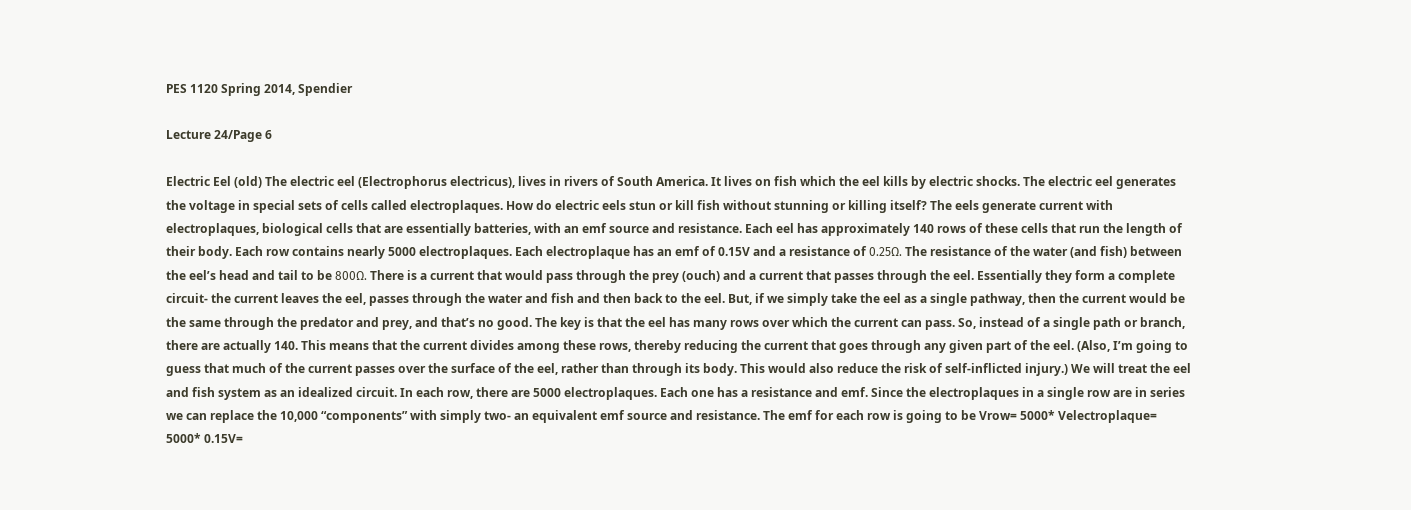PES 1120 Spring 2014, Spendier

Lecture 24/Page 6

Electric Eel (old) The electric eel (Electrophorus electricus), lives in rivers of South America. It lives on fish which the eel kills by electric shocks. The electric eel generates the voltage in special sets of cells called electroplaques. How do electric eels stun or kill fish without stunning or killing itself? The eels generate current with electroplaques, biological cells that are essentially batteries, with an emf source and resistance. Each eel has approximately 140 rows of these cells that run the length of their body. Each row contains nearly 5000 electroplaques. Each electroplaque has an emf of 0.15V and a resistance of 0.25Ω. The resistance of the water (and fish) between the eel’s head and tail to be 800Ω. There is a current that would pass through the prey (ouch) and a current that passes through the eel. Essentially they form a complete circuit- the current leaves the eel, passes through the water and fish and then back to the eel. But, if we simply take the eel as a single pathway, then the current would be the same through the predator and prey, and that’s no good. The key is that the eel has many rows over which the current can pass. So, instead of a single path or branch, there are actually 140. This means that the current divides among these rows, thereby reducing the current that goes through any given part of the eel. (Also, I’m going to guess that much of the current passes over the surface of the eel, rather than through its body. This would also reduce the risk of self-inflicted injury.) We will treat the eel and fish system as an idealized circuit. In each row, there are 5000 electroplaques. Each one has a resistance and emf. Since the electroplaques in a single row are in series we can replace the 10,000 “components” with simply two- an equivalent emf source and resistance. The emf for each row is going to be Vrow= 5000* Velectroplaque= 5000* 0.15V=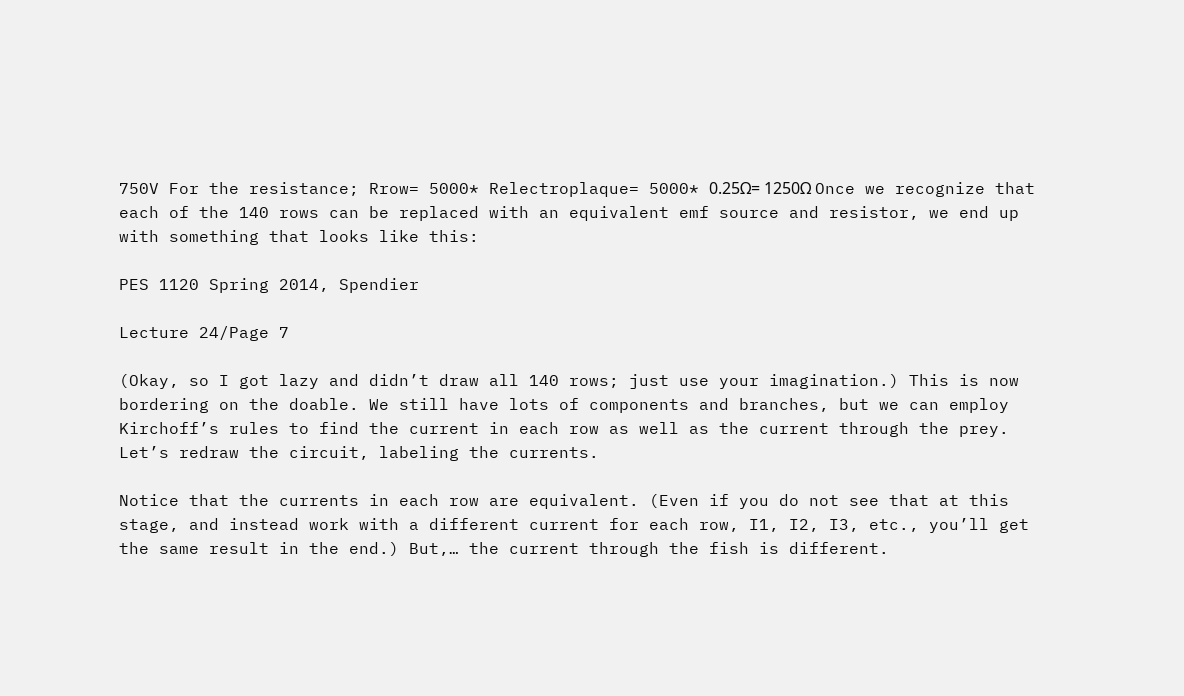750V For the resistance; Rrow= 5000* Relectroplaque= 5000* 0.25Ω= 1250Ω Once we recognize that each of the 140 rows can be replaced with an equivalent emf source and resistor, we end up with something that looks like this:

PES 1120 Spring 2014, Spendier

Lecture 24/Page 7

(Okay, so I got lazy and didn’t draw all 140 rows; just use your imagination.) This is now bordering on the doable. We still have lots of components and branches, but we can employ Kirchoff’s rules to find the current in each row as well as the current through the prey. Let’s redraw the circuit, labeling the currents.

Notice that the currents in each row are equivalent. (Even if you do not see that at this stage, and instead work with a different current for each row, I1, I2, I3, etc., you’ll get the same result in the end.) But,… the current through the fish is different.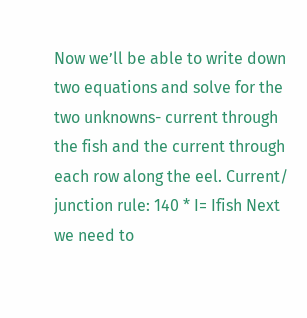Now we’ll be able to write down two equations and solve for the two unknowns- current through the fish and the current through each row along the eel. Current/ junction rule: 140 * I= Ifish Next we need to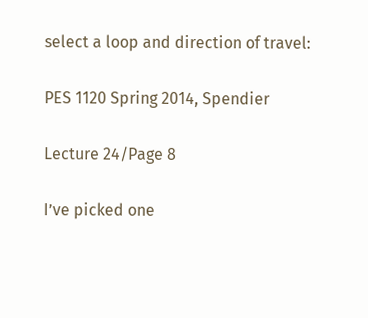select a loop and direction of travel:

PES 1120 Spring 2014, Spendier

Lecture 24/Page 8

I’ve picked one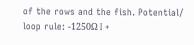of the rows and the fish. Potential/ loop rule: -1250Ω I +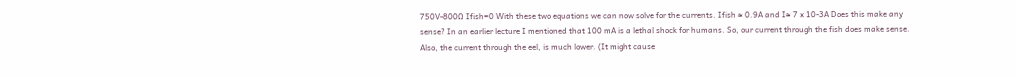750V-800Ω Ifish=0 With these two equations we can now solve for the currents. Ifish ≈ 0.9A and I≈ 7 x 10-3A Does this make any sense? In an earlier lecture I mentioned that 100 mA is a lethal shock for humans. So, our current through the fish does make sense. Also, the current through the eel, is much lower. (It might cause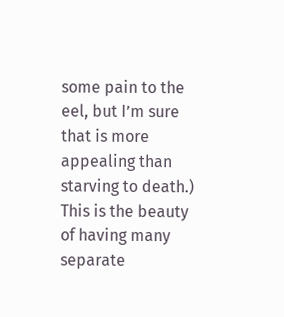some pain to the eel, but I’m sure that is more appealing than starving to death.) This is the beauty of having many separate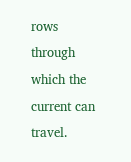rows through which the current can travel.